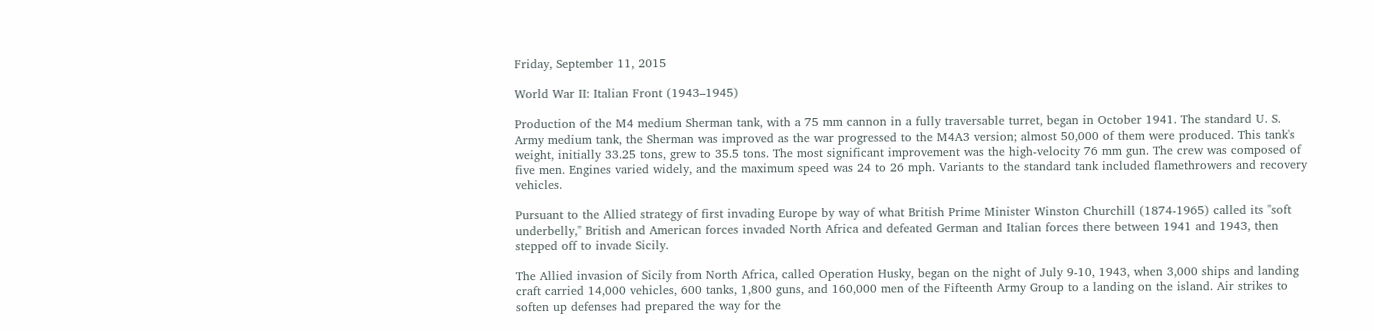Friday, September 11, 2015

World War II: Italian Front (1943–1945)

Production of the M4 medium Sherman tank, with a 75 mm cannon in a fully traversable turret, began in October 1941. The standard U. S. Army medium tank, the Sherman was improved as the war progressed to the M4A3 version; almost 50,000 of them were produced. This tank's weight, initially 33.25 tons, grew to 35.5 tons. The most significant improvement was the high-velocity 76 mm gun. The crew was composed of five men. Engines varied widely, and the maximum speed was 24 to 26 mph. Variants to the standard tank included flamethrowers and recovery vehicles.

Pursuant to the Allied strategy of first invading Europe by way of what British Prime Minister Winston Churchill (1874-1965) called its "soft underbelly," British and American forces invaded North Africa and defeated German and Italian forces there between 1941 and 1943, then stepped off to invade Sicily.

The Allied invasion of Sicily from North Africa, called Operation Husky, began on the night of July 9-10, 1943, when 3,000 ships and landing craft carried 14,000 vehicles, 600 tanks, 1,800 guns, and 160,000 men of the Fifteenth Army Group to a landing on the island. Air strikes to soften up defenses had prepared the way for the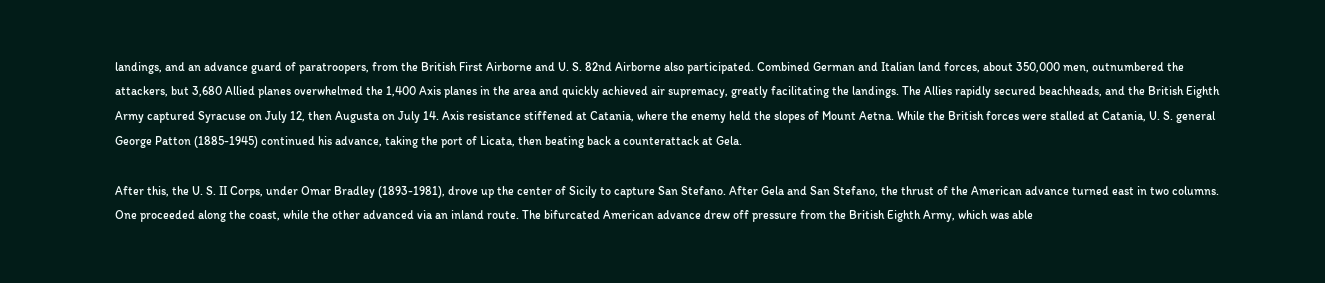landings, and an advance guard of paratroopers, from the British First Airborne and U. S. 82nd Airborne also participated. Combined German and Italian land forces, about 350,000 men, outnumbered the attackers, but 3,680 Allied planes overwhelmed the 1,400 Axis planes in the area and quickly achieved air supremacy, greatly facilitating the landings. The Allies rapidly secured beachheads, and the British Eighth Army captured Syracuse on July 12, then Augusta on July 14. Axis resistance stiffened at Catania, where the enemy held the slopes of Mount Aetna. While the British forces were stalled at Catania, U. S. general George Patton (1885-1945) continued his advance, taking the port of Licata, then beating back a counterattack at Gela.

After this, the U. S. II Corps, under Omar Bradley (1893-1981), drove up the center of Sicily to capture San Stefano. After Gela and San Stefano, the thrust of the American advance turned east in two columns. One proceeded along the coast, while the other advanced via an inland route. The bifurcated American advance drew off pressure from the British Eighth Army, which was able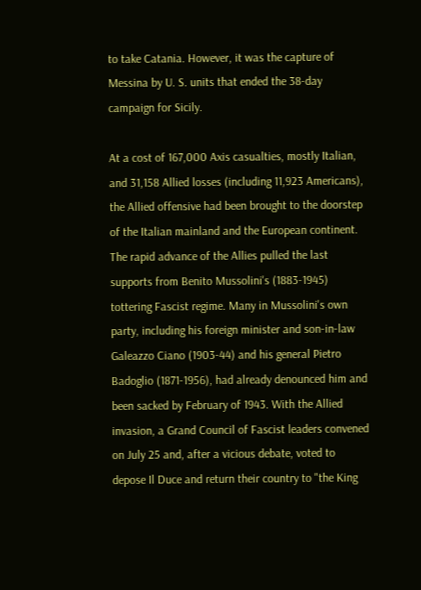to take Catania. However, it was the capture of Messina by U. S. units that ended the 38-day campaign for Sicily.

At a cost of 167,000 Axis casualties, mostly Italian, and 31,158 Allied losses (including 11,923 Americans), the Allied offensive had been brought to the doorstep of the Italian mainland and the European continent. The rapid advance of the Allies pulled the last supports from Benito Mussolini's (1883-1945) tottering Fascist regime. Many in Mussolini's own party, including his foreign minister and son-in-law Galeazzo Ciano (1903-44) and his general Pietro Badoglio (1871-1956), had already denounced him and been sacked by February of 1943. With the Allied invasion, a Grand Council of Fascist leaders convened on July 25 and, after a vicious debate, voted to depose Il Duce and return their country to "the King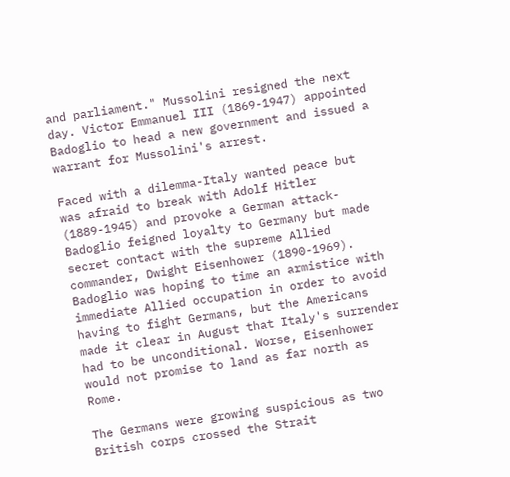and parliament." Mussolini resigned the next day. Victor Emmanuel III (1869-1947) appointed Badoglio to head a new government and issued a warrant for Mussolini's arrest.

Faced with a dilemma-Italy wanted peace but was afraid to break with Adolf Hitler (1889-1945) and provoke a German attack-Badoglio feigned loyalty to Germany but made secret contact with the supreme Allied commander, Dwight Eisenhower (1890-1969). Badoglio was hoping to time an armistice with immediate Allied occupation in order to avoid having to fight Germans, but the Americans made it clear in August that Italy's surrender had to be unconditional. Worse, Eisenhower would not promise to land as far north as Rome.

The Germans were growing suspicious as two British corps crossed the Strait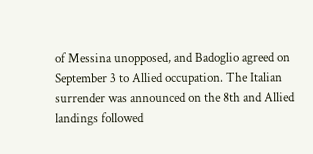of Messina unopposed, and Badoglio agreed on September 3 to Allied occupation. The Italian surrender was announced on the 8th and Allied landings followed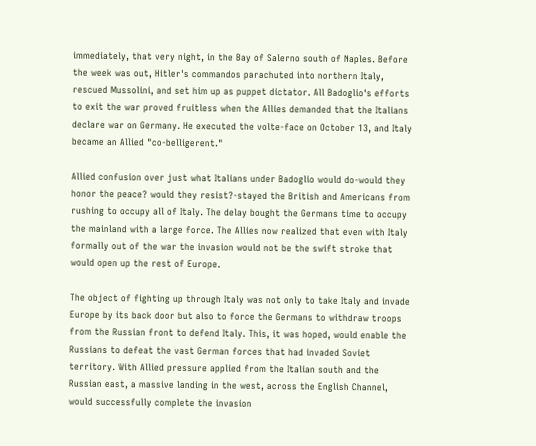immediately, that very night, in the Bay of Salerno south of Naples. Before the week was out, Hitler's commandos parachuted into northern Italy, rescued Mussolini, and set him up as puppet dictator. All Badoglio's efforts to exit the war proved fruitless when the Allies demanded that the Italians declare war on Germany. He executed the volte-face on October 13, and Italy became an Allied "co-belligerent."

Allied confusion over just what Italians under Badoglio would do-would they honor the peace? would they resist?-stayed the British and Americans from rushing to occupy all of Italy. The delay bought the Germans time to occupy the mainland with a large force. The Allies now realized that even with Italy formally out of the war the invasion would not be the swift stroke that would open up the rest of Europe.

The object of fighting up through Italy was not only to take Italy and invade Europe by its back door but also to force the Germans to withdraw troops from the Russian front to defend Italy. This, it was hoped, would enable the Russians to defeat the vast German forces that had invaded Soviet territory. With Allied pressure applied from the Italian south and the Russian east, a massive landing in the west, across the English Channel, would successfully complete the invasion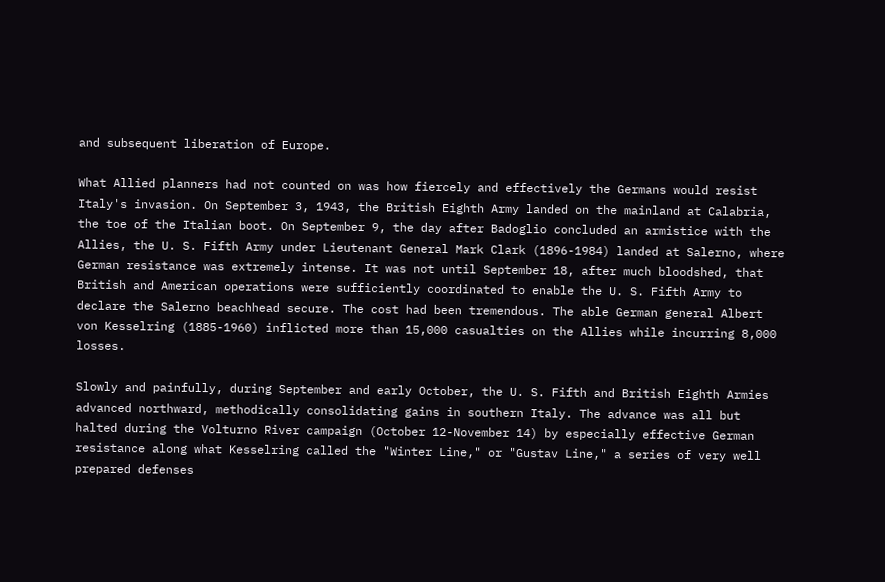and subsequent liberation of Europe.

What Allied planners had not counted on was how fiercely and effectively the Germans would resist Italy's invasion. On September 3, 1943, the British Eighth Army landed on the mainland at Calabria, the toe of the Italian boot. On September 9, the day after Badoglio concluded an armistice with the Allies, the U. S. Fifth Army under Lieutenant General Mark Clark (1896-1984) landed at Salerno, where German resistance was extremely intense. It was not until September 18, after much bloodshed, that British and American operations were sufficiently coordinated to enable the U. S. Fifth Army to declare the Salerno beachhead secure. The cost had been tremendous. The able German general Albert von Kesselring (1885-1960) inflicted more than 15,000 casualties on the Allies while incurring 8,000 losses.

Slowly and painfully, during September and early October, the U. S. Fifth and British Eighth Armies advanced northward, methodically consolidating gains in southern Italy. The advance was all but halted during the Volturno River campaign (October 12-November 14) by especially effective German resistance along what Kesselring called the "Winter Line," or "Gustav Line," a series of very well prepared defenses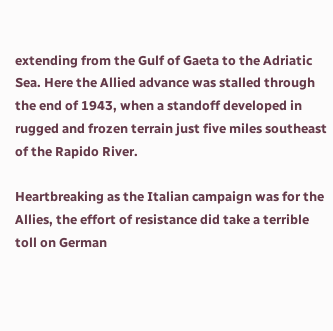extending from the Gulf of Gaeta to the Adriatic Sea. Here the Allied advance was stalled through the end of 1943, when a standoff developed in rugged and frozen terrain just five miles southeast of the Rapido River.

Heartbreaking as the Italian campaign was for the Allies, the effort of resistance did take a terrible toll on German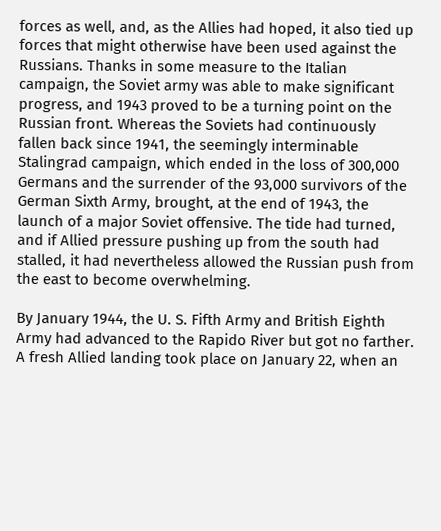forces as well, and, as the Allies had hoped, it also tied up forces that might otherwise have been used against the Russians. Thanks in some measure to the Italian campaign, the Soviet army was able to make significant progress, and 1943 proved to be a turning point on the Russian front. Whereas the Soviets had continuously fallen back since 1941, the seemingly interminable Stalingrad campaign, which ended in the loss of 300,000 Germans and the surrender of the 93,000 survivors of the German Sixth Army, brought, at the end of 1943, the launch of a major Soviet offensive. The tide had turned, and if Allied pressure pushing up from the south had stalled, it had nevertheless allowed the Russian push from the east to become overwhelming.

By January 1944, the U. S. Fifth Army and British Eighth Army had advanced to the Rapido River but got no farther. A fresh Allied landing took place on January 22, when an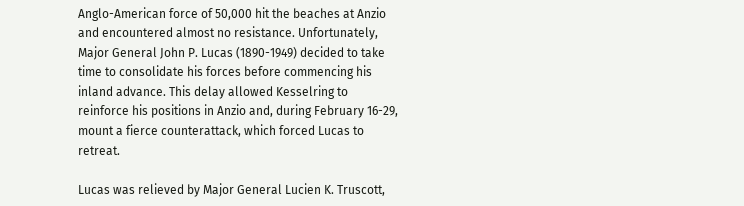Anglo-American force of 50,000 hit the beaches at Anzio and encountered almost no resistance. Unfortunately, Major General John P. Lucas (1890-1949) decided to take time to consolidate his forces before commencing his inland advance. This delay allowed Kesselring to reinforce his positions in Anzio and, during February 16-29, mount a fierce counterattack, which forced Lucas to retreat.

Lucas was relieved by Major General Lucien K. Truscott,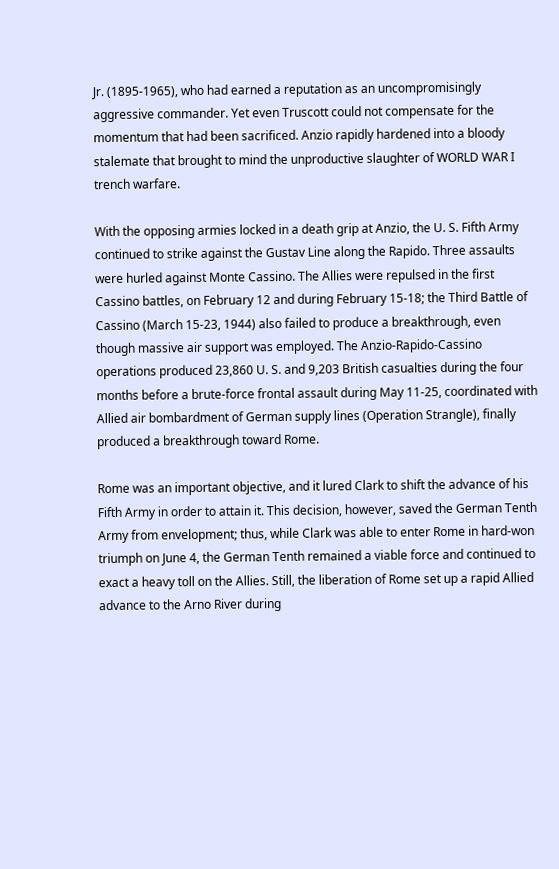Jr. (1895-1965), who had earned a reputation as an uncompromisingly aggressive commander. Yet even Truscott could not compensate for the momentum that had been sacrificed. Anzio rapidly hardened into a bloody stalemate that brought to mind the unproductive slaughter of WORLD WAR I trench warfare.

With the opposing armies locked in a death grip at Anzio, the U. S. Fifth Army continued to strike against the Gustav Line along the Rapido. Three assaults were hurled against Monte Cassino. The Allies were repulsed in the first Cassino battles, on February 12 and during February 15-18; the Third Battle of Cassino (March 15-23, 1944) also failed to produce a breakthrough, even though massive air support was employed. The Anzio-Rapido-Cassino operations produced 23,860 U. S. and 9,203 British casualties during the four months before a brute-force frontal assault during May 11-25, coordinated with Allied air bombardment of German supply lines (Operation Strangle), finally produced a breakthrough toward Rome.

Rome was an important objective, and it lured Clark to shift the advance of his Fifth Army in order to attain it. This decision, however, saved the German Tenth Army from envelopment; thus, while Clark was able to enter Rome in hard-won triumph on June 4, the German Tenth remained a viable force and continued to exact a heavy toll on the Allies. Still, the liberation of Rome set up a rapid Allied advance to the Arno River during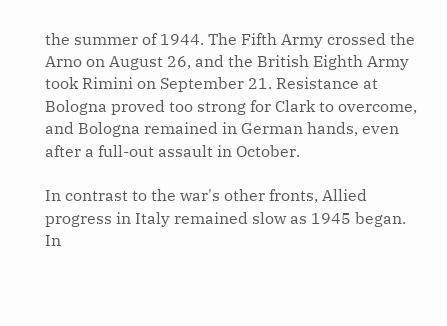the summer of 1944. The Fifth Army crossed the Arno on August 26, and the British Eighth Army took Rimini on September 21. Resistance at Bologna proved too strong for Clark to overcome, and Bologna remained in German hands, even after a full-out assault in October.

In contrast to the war's other fronts, Allied progress in Italy remained slow as 1945 began. In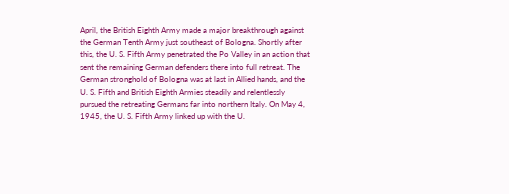April, the British Eighth Army made a major breakthrough against the German Tenth Army just southeast of Bologna. Shortly after this, the U. S. Fifth Army penetrated the Po Valley in an action that sent the remaining German defenders there into full retreat. The German stronghold of Bologna was at last in Allied hands, and the U. S. Fifth and British Eighth Armies steadily and relentlessly pursued the retreating Germans far into northern Italy. On May 4, 1945, the U. S. Fifth Army linked up with the U.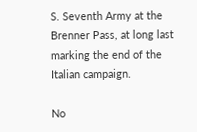S. Seventh Army at the Brenner Pass, at long last marking the end of the Italian campaign.

No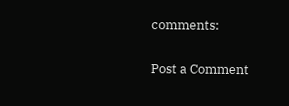comments:

Post a Comment